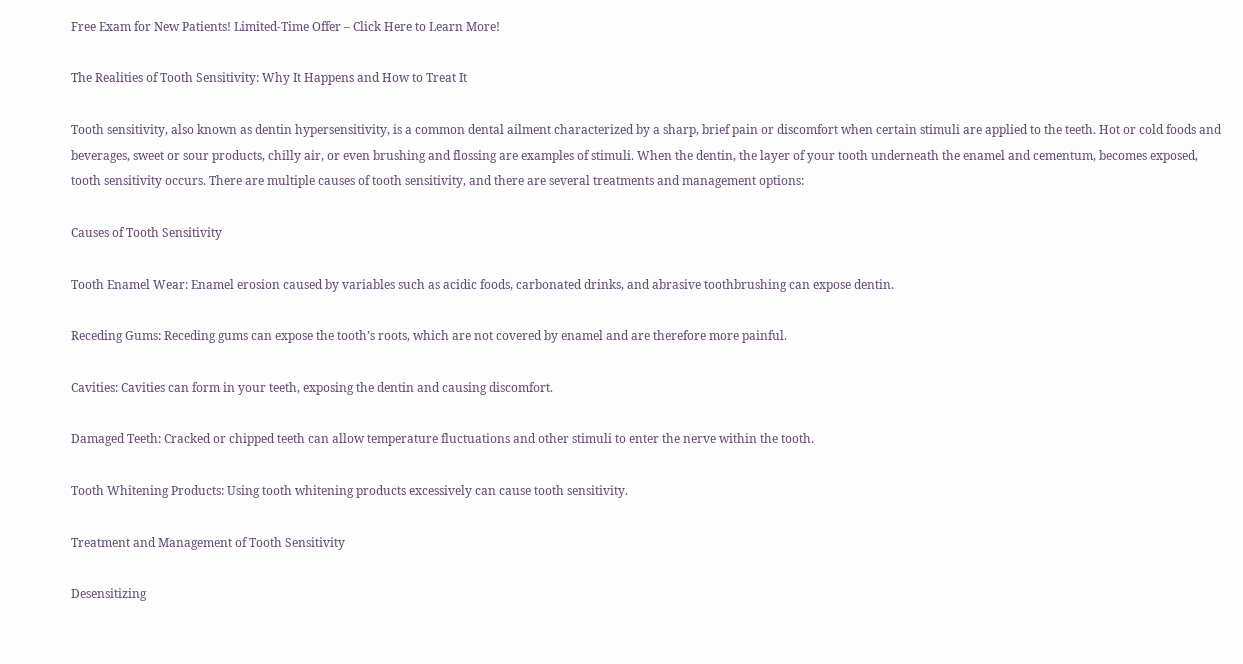Free Exam for New Patients! Limited-Time Offer – Click Here to Learn More!

The Realities of Tooth Sensitivity: Why It Happens and How to Treat It

Tooth sensitivity, also known as dentin hypersensitivity, is a common dental ailment characterized by a sharp, brief pain or discomfort when certain stimuli are applied to the teeth. Hot or cold foods and beverages, sweet or sour products, chilly air, or even brushing and flossing are examples of stimuli. When the dentin, the layer of your tooth underneath the enamel and cementum, becomes exposed, tooth sensitivity occurs. There are multiple causes of tooth sensitivity, and there are several treatments and management options:

Causes of Tooth Sensitivity

Tooth Enamel Wear: Enamel erosion caused by variables such as acidic foods, carbonated drinks, and abrasive toothbrushing can expose dentin.

Receding Gums: Receding gums can expose the tooth’s roots, which are not covered by enamel and are therefore more painful.

Cavities: Cavities can form in your teeth, exposing the dentin and causing discomfort.

Damaged Teeth: Cracked or chipped teeth can allow temperature fluctuations and other stimuli to enter the nerve within the tooth.

Tooth Whitening Products: Using tooth whitening products excessively can cause tooth sensitivity.

Treatment and Management of Tooth Sensitivity

Desensitizing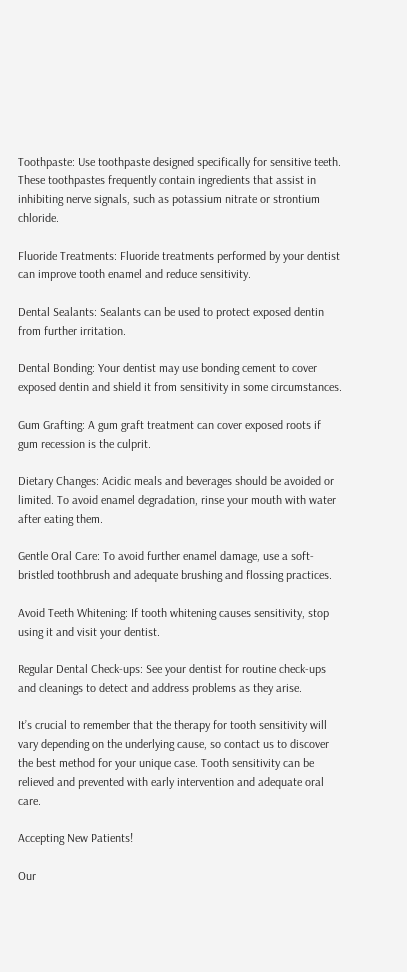Toothpaste: Use toothpaste designed specifically for sensitive teeth. These toothpastes frequently contain ingredients that assist in inhibiting nerve signals, such as potassium nitrate or strontium chloride.

Fluoride Treatments: Fluoride treatments performed by your dentist can improve tooth enamel and reduce sensitivity.

Dental Sealants: Sealants can be used to protect exposed dentin from further irritation.

Dental Bonding: Your dentist may use bonding cement to cover exposed dentin and shield it from sensitivity in some circumstances.

Gum Grafting: A gum graft treatment can cover exposed roots if gum recession is the culprit.

Dietary Changes: Acidic meals and beverages should be avoided or limited. To avoid enamel degradation, rinse your mouth with water after eating them.

Gentle Oral Care: To avoid further enamel damage, use a soft-bristled toothbrush and adequate brushing and flossing practices.

Avoid Teeth Whitening: If tooth whitening causes sensitivity, stop using it and visit your dentist.

Regular Dental Check-ups: See your dentist for routine check-ups and cleanings to detect and address problems as they arise.

It’s crucial to remember that the therapy for tooth sensitivity will vary depending on the underlying cause, so contact us to discover the best method for your unique case. Tooth sensitivity can be relieved and prevented with early intervention and adequate oral care.

Accepting New Patients!

Our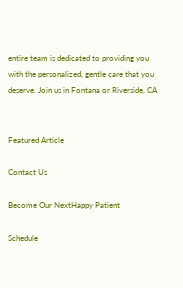entire team is dedicated to providing you with the personalized, gentle care that you deserve. Join us in Fontana or Riverside, CA


Featured Article

Contact Us

Become Our NextHappy Patient

Schedule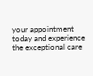your appointment today and experience the exceptional care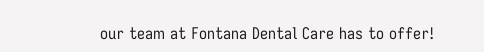our team at Fontana Dental Care has to offer!